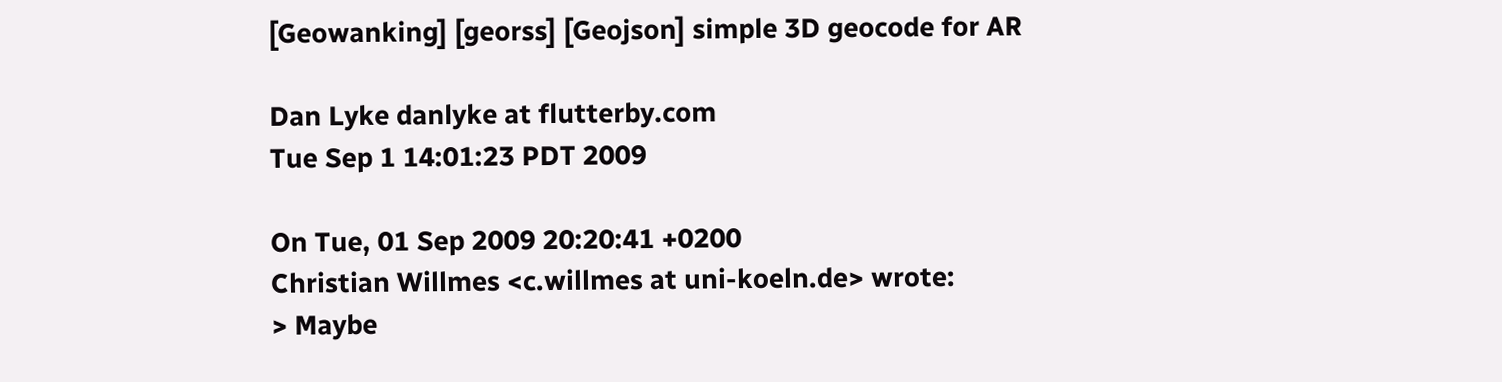[Geowanking] [georss] [Geojson] simple 3D geocode for AR

Dan Lyke danlyke at flutterby.com
Tue Sep 1 14:01:23 PDT 2009

On Tue, 01 Sep 2009 20:20:41 +0200
Christian Willmes <c.willmes at uni-koeln.de> wrote:
> Maybe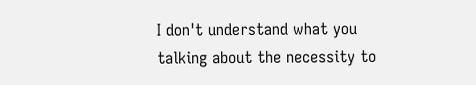I don't understand what you talking about the necessity to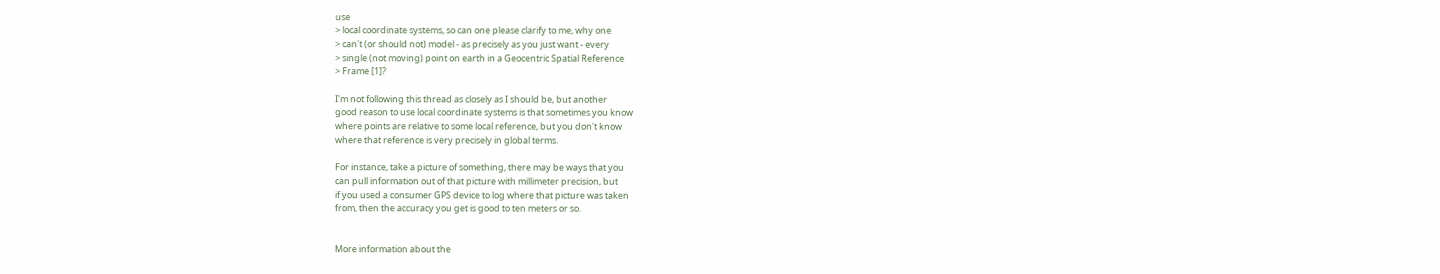use
> local coordinate systems, so can one please clarify to me, why one
> can't (or should not) model - as precisely as you just want - every
> single (not moving) point on earth in a Geocentric Spatial Reference
> Frame [1]?

I'm not following this thread as closely as I should be, but another
good reason to use local coordinate systems is that sometimes you know
where points are relative to some local reference, but you don't know
where that reference is very precisely in global terms.

For instance, take a picture of something, there may be ways that you
can pull information out of that picture with millimeter precision, but
if you used a consumer GPS device to log where that picture was taken
from, then the accuracy you get is good to ten meters or so.


More information about the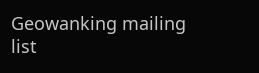Geowanking mailing list